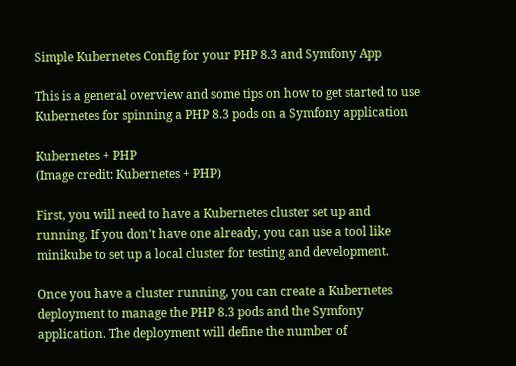Simple Kubernetes Config for your PHP 8.3 and Symfony App

This is a general overview and some tips on how to get started to use Kubernetes for spinning a PHP 8.3 pods on a Symfony application

Kubernetes + PHP
(Image credit: Kubernetes + PHP)

First, you will need to have a Kubernetes cluster set up and running. If you don't have one already, you can use a tool like minikube to set up a local cluster for testing and development.

Once you have a cluster running, you can create a Kubernetes deployment to manage the PHP 8.3 pods and the Symfony application. The deployment will define the number of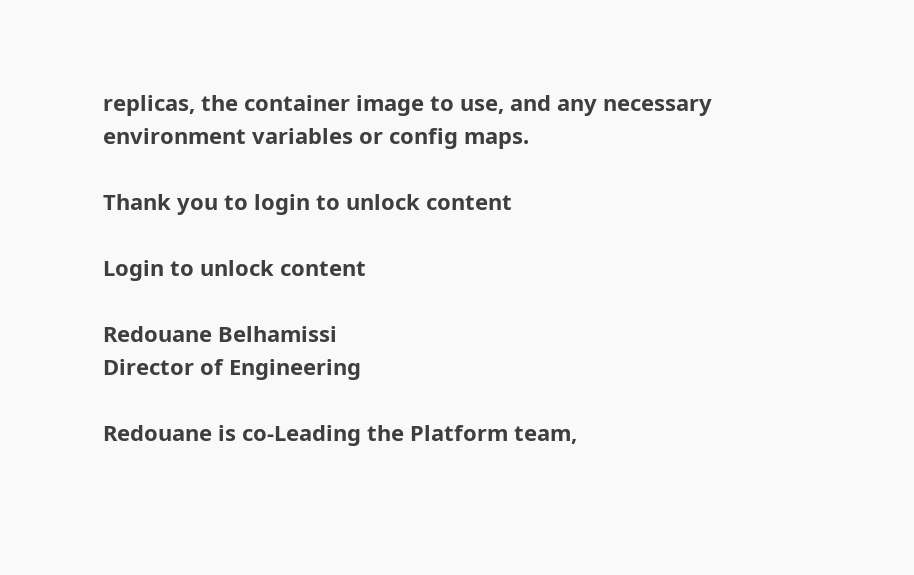replicas, the container image to use, and any necessary environment variables or config maps.

Thank you to login to unlock content

Login to unlock content

Redouane Belhamissi
Director of Engineering

Redouane is co-Leading the Platform team,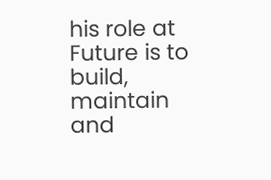his role at Future is to build, maintain and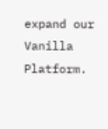expand our Vanilla Platform.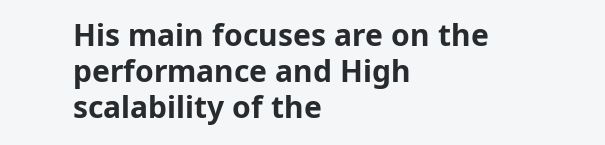His main focuses are on the performance and High scalability of the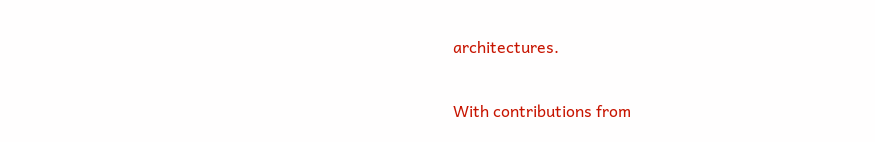architectures.

With contributions from